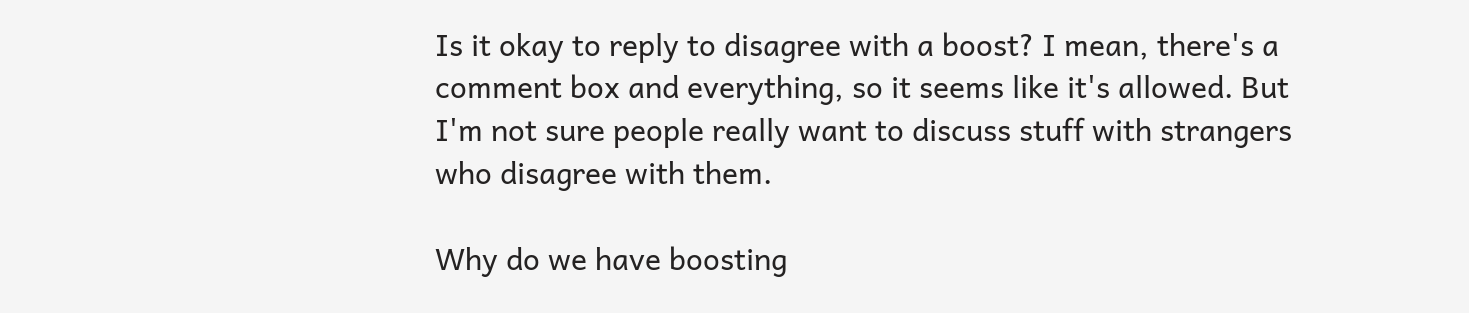Is it okay to reply to disagree with a boost? I mean, there's a comment box and everything, so it seems like it's allowed. But I'm not sure people really want to discuss stuff with strangers who disagree with them.

Why do we have boosting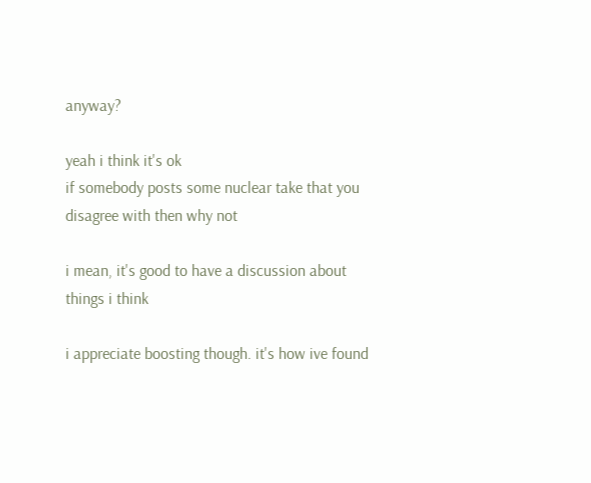anyway?

yeah i think it's ok
if somebody posts some nuclear take that you disagree with then why not

i mean, it's good to have a discussion about things i think

i appreciate boosting though. it's how ive found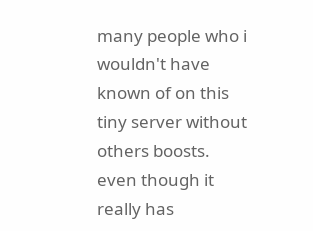many people who i wouldn't have known of on this tiny server without others boosts.
even though it really has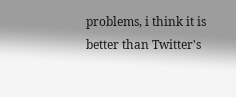problems, i think it is better than Twitter's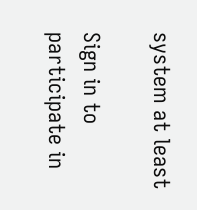system at least

Sign in to participate in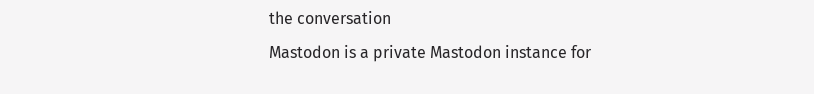the conversation
Mastodon is a private Mastodon instance for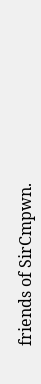friends of SirCmpwn.